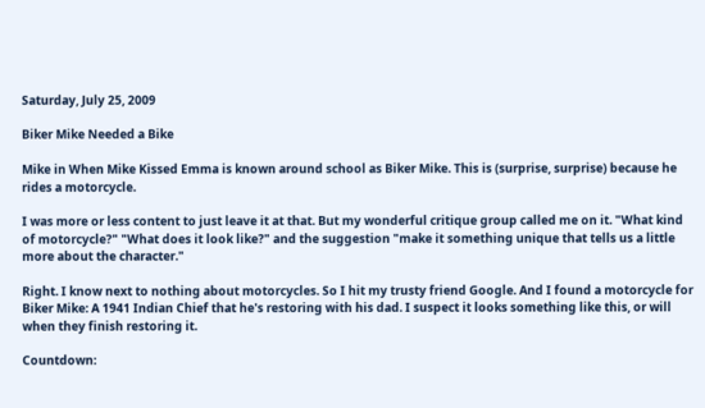Saturday, July 25, 2009

Biker Mike Needed a Bike

Mike in When Mike Kissed Emma is known around school as Biker Mike. This is (surprise, surprise) because he rides a motorcycle.

I was more or less content to just leave it at that. But my wonderful critique group called me on it. "What kind of motorcycle?" "What does it look like?" and the suggestion "make it something unique that tells us a little more about the character."

Right. I know next to nothing about motorcycles. So I hit my trusty friend Google. And I found a motorcycle for Biker Mike: A 1941 Indian Chief that he's restoring with his dad. I suspect it looks something like this, or will when they finish restoring it.

Countdown: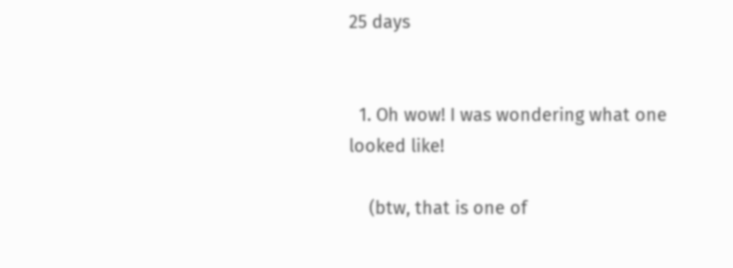25 days


  1. Oh wow! I was wondering what one looked like!

    (btw, that is one of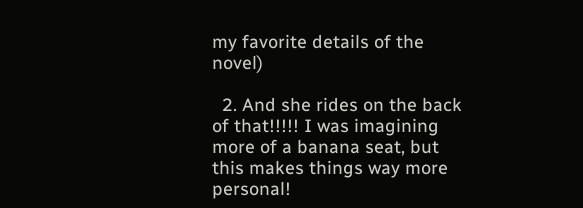my favorite details of the novel)

  2. And she rides on the back of that!!!!! I was imagining more of a banana seat, but this makes things way more personal!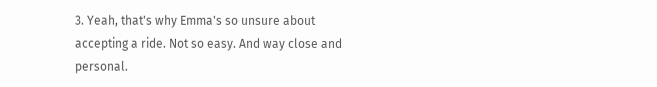3. Yeah, that's why Emma's so unsure about accepting a ride. Not so easy. And way close and personal.